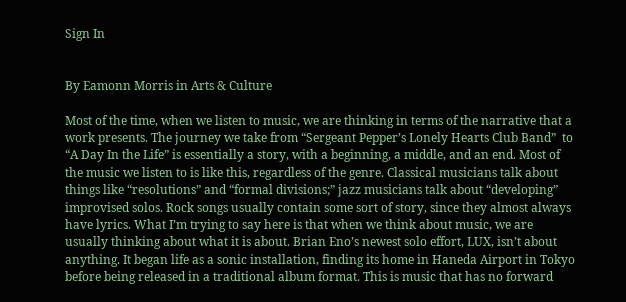Sign In


By Eamonn Morris in Arts & Culture

Most of the time, when we listen to music, we are thinking in terms of the narrative that a work presents. The journey we take from “Sergeant Pepper’s Lonely Hearts Club Band”  to “A Day In the Life” is essentially a story, with a beginning, a middle, and an end. Most of the music we listen to is like this, regardless of the genre. Classical musicians talk about things like “resolutions” and “formal divisions;” jazz musicians talk about “developing” improvised solos. Rock songs usually contain some sort of story, since they almost always have lyrics. What I’m trying to say here is that when we think about music, we are usually thinking about what it is about. Brian Eno’s newest solo effort, LUX, isn’t about anything. It began life as a sonic installation, finding its home in Haneda Airport in Tokyo before being released in a traditional album format. This is music that has no forward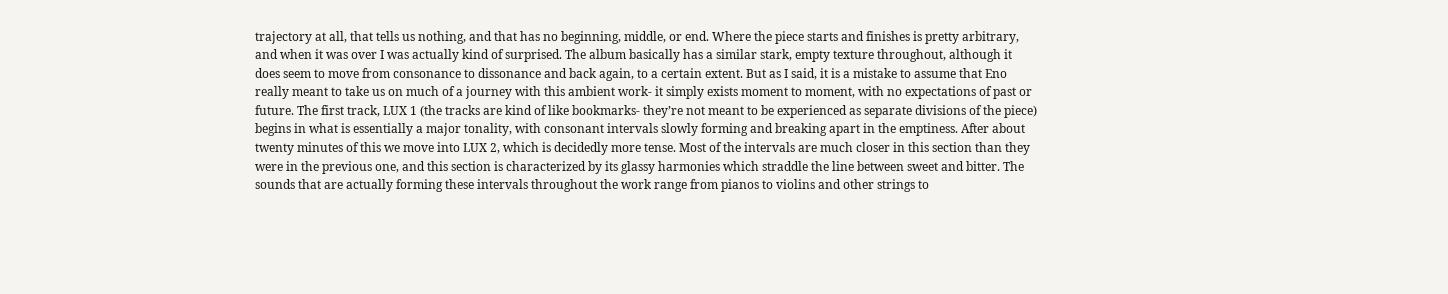trajectory at all, that tells us nothing, and that has no beginning, middle, or end. Where the piece starts and finishes is pretty arbitrary, and when it was over I was actually kind of surprised. The album basically has a similar stark, empty texture throughout, although it does seem to move from consonance to dissonance and back again, to a certain extent. But as I said, it is a mistake to assume that Eno really meant to take us on much of a journey with this ambient work- it simply exists moment to moment, with no expectations of past or future. The first track, LUX 1 (the tracks are kind of like bookmarks- they’re not meant to be experienced as separate divisions of the piece) begins in what is essentially a major tonality, with consonant intervals slowly forming and breaking apart in the emptiness. After about twenty minutes of this we move into LUX 2, which is decidedly more tense. Most of the intervals are much closer in this section than they were in the previous one, and this section is characterized by its glassy harmonies which straddle the line between sweet and bitter. The sounds that are actually forming these intervals throughout the work range from pianos to violins and other strings to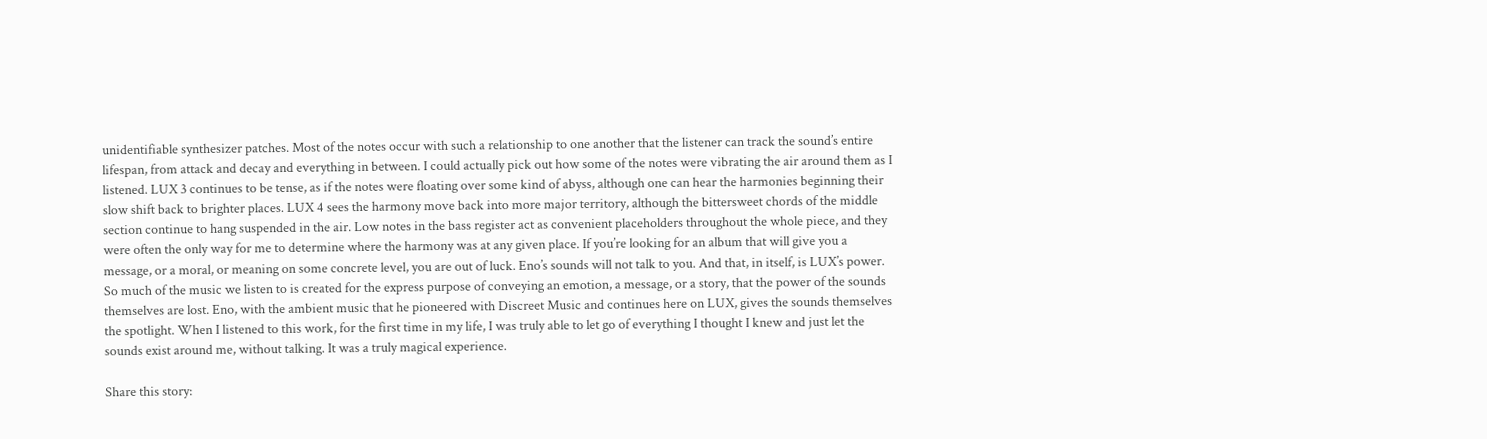unidentifiable synthesizer patches. Most of the notes occur with such a relationship to one another that the listener can track the sound’s entire lifespan, from attack and decay and everything in between. I could actually pick out how some of the notes were vibrating the air around them as I listened. LUX 3 continues to be tense, as if the notes were floating over some kind of abyss, although one can hear the harmonies beginning their slow shift back to brighter places. LUX 4 sees the harmony move back into more major territory, although the bittersweet chords of the middle section continue to hang suspended in the air. Low notes in the bass register act as convenient placeholders throughout the whole piece, and they were often the only way for me to determine where the harmony was at any given place. If you’re looking for an album that will give you a message, or a moral, or meaning on some concrete level, you are out of luck. Eno’s sounds will not talk to you. And that, in itself, is LUX’s power. So much of the music we listen to is created for the express purpose of conveying an emotion, a message, or a story, that the power of the sounds themselves are lost. Eno, with the ambient music that he pioneered with Discreet Music and continues here on LUX, gives the sounds themselves the spotlight. When I listened to this work, for the first time in my life, I was truly able to let go of everything I thought I knew and just let the sounds exist around me, without talking. It was a truly magical experience.

Share this story: